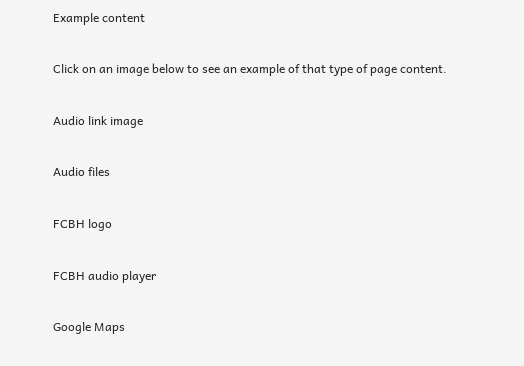Example content

Click on an image below to see an example of that type of page content.

Audio link image

Audio files

FCBH logo

FCBH audio player

Google Maps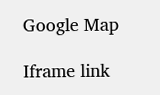Google Map

Iframe link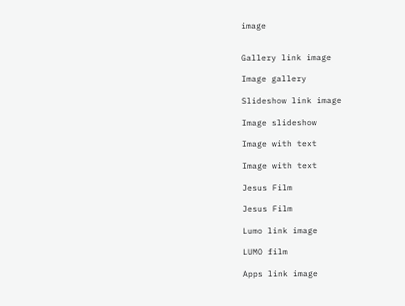image


Gallery link image

Image gallery

Slideshow link image

Image slideshow

Image with text

Image with text

Jesus Film

Jesus Film

Lumo link image

LUMO film

Apps link image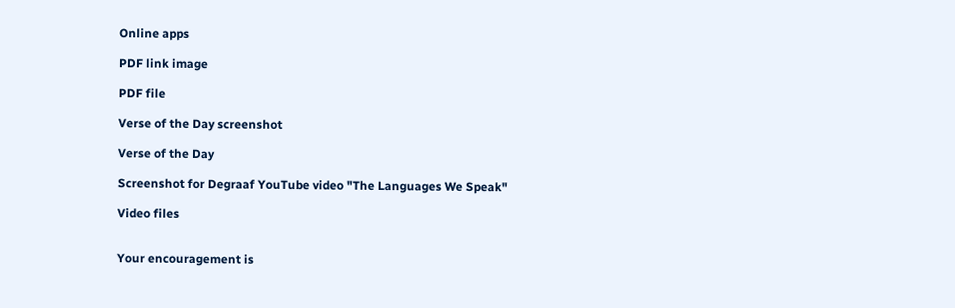Online apps

PDF link image

PDF file

Verse of the Day screenshot

Verse of the Day

Screenshot for Degraaf YouTube video "The Languages We Speak"

Video files


Your encouragement is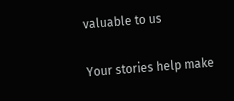valuable to us

Your stories help make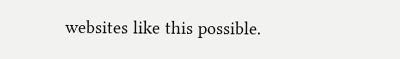websites like this possible.